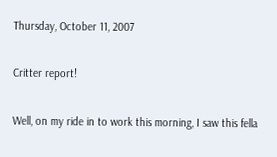Thursday, October 11, 2007

Critter report!

Well, on my ride in to work this morning, I saw this fella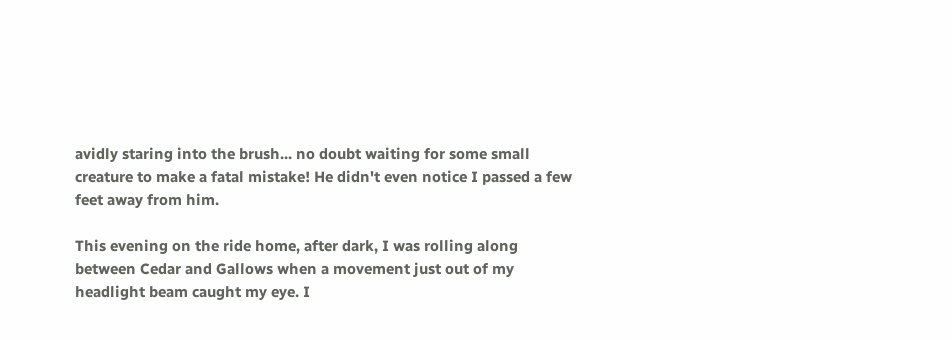avidly staring into the brush... no doubt waiting for some small creature to make a fatal mistake! He didn't even notice I passed a few feet away from him.

This evening on the ride home, after dark, I was rolling along between Cedar and Gallows when a movement just out of my headlight beam caught my eye. I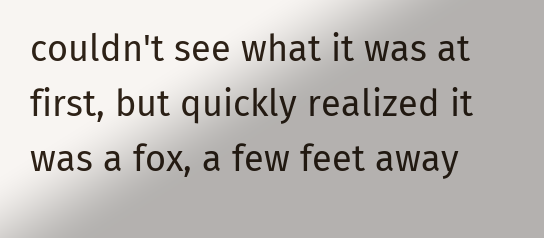couldn't see what it was at first, but quickly realized it was a fox, a few feet away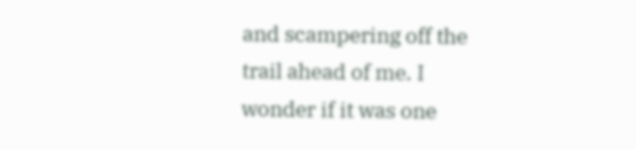and scampering off the trail ahead of me. I wonder if it was one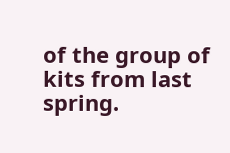of the group of kits from last spring.